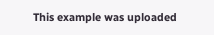This example was uploaded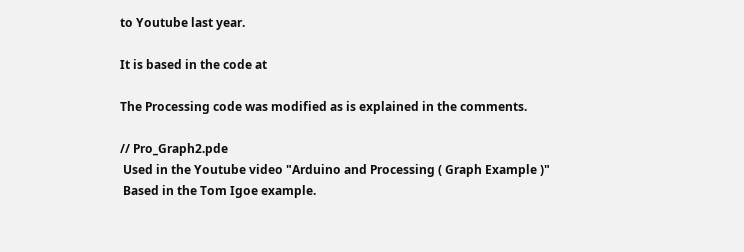to Youtube last year.

It is based in the code at

The Processing code was modified as is explained in the comments.

// Pro_Graph2.pde
 Used in the Youtube video "Arduino and Processing ( Graph Example )"
 Based in the Tom Igoe example.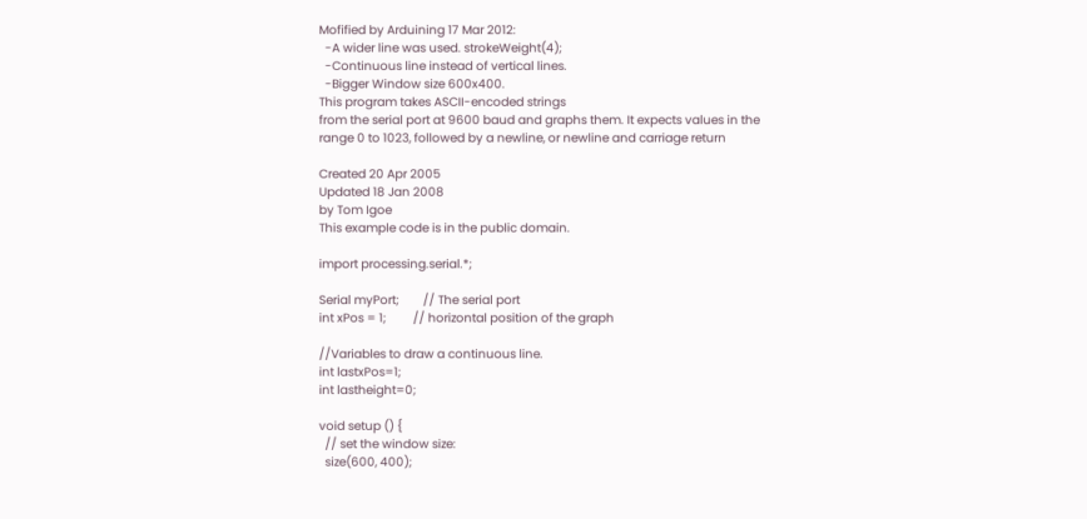Mofified by Arduining 17 Mar 2012:
  -A wider line was used. strokeWeight(4);
  -Continuous line instead of vertical lines.
  -Bigger Window size 600x400.
This program takes ASCII-encoded strings
from the serial port at 9600 baud and graphs them. It expects values in the
range 0 to 1023, followed by a newline, or newline and carriage return

Created 20 Apr 2005
Updated 18 Jan 2008
by Tom Igoe
This example code is in the public domain.

import processing.serial.*;

Serial myPort;        // The serial port
int xPos = 1;         // horizontal position of the graph

//Variables to draw a continuous line.
int lastxPos=1;
int lastheight=0;

void setup () {
  // set the window size:
  size(600, 400);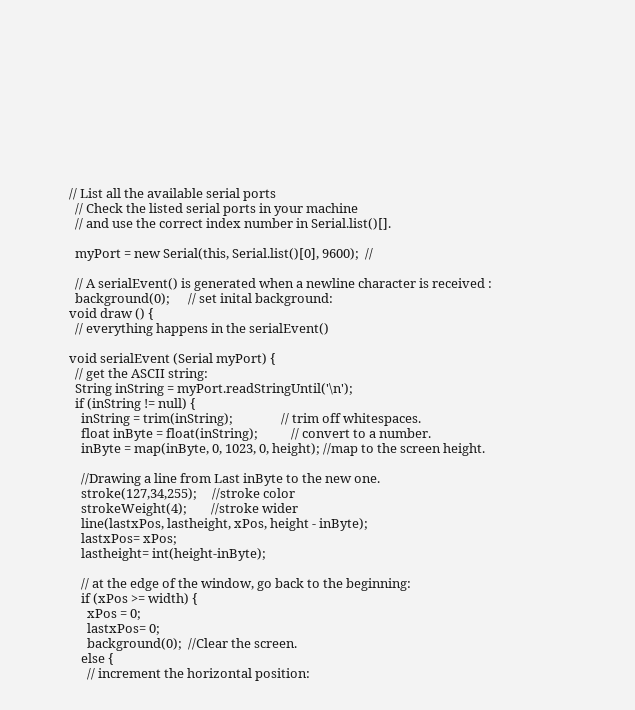// List all the available serial ports
  // Check the listed serial ports in your machine
  // and use the correct index number in Serial.list()[].

  myPort = new Serial(this, Serial.list()[0], 9600);  //

  // A serialEvent() is generated when a newline character is received :
  background(0);      // set inital background:
void draw () {
  // everything happens in the serialEvent()

void serialEvent (Serial myPort) {
  // get the ASCII string:
  String inString = myPort.readStringUntil('\n');
  if (inString != null) {
    inString = trim(inString);                // trim off whitespaces.
    float inByte = float(inString);           // convert to a number.
    inByte = map(inByte, 0, 1023, 0, height); //map to the screen height.

    //Drawing a line from Last inByte to the new one.
    stroke(127,34,255);     //stroke color
    strokeWeight(4);        //stroke wider
    line(lastxPos, lastheight, xPos, height - inByte);
    lastxPos= xPos;
    lastheight= int(height-inByte);

    // at the edge of the window, go back to the beginning:
    if (xPos >= width) {
      xPos = 0;
      lastxPos= 0;
      background(0);  //Clear the screen.
    else {
      // increment the horizontal position: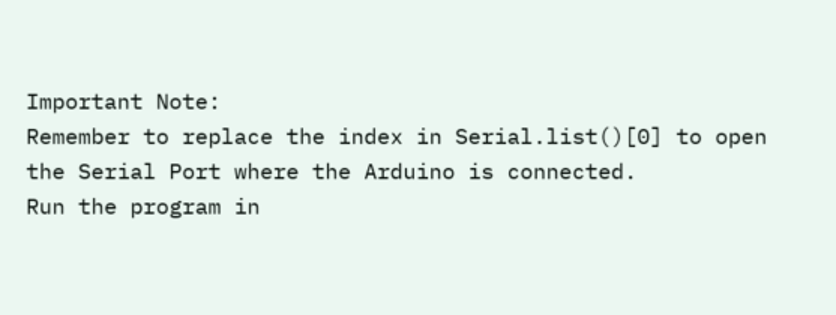Important Note:
Remember to replace the index in Serial.list()[0] to open the Serial Port where the Arduino is connected.
Run the program in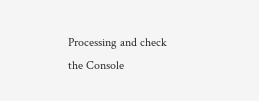Processing and check the Console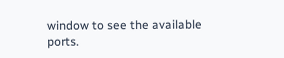window to see the available ports.